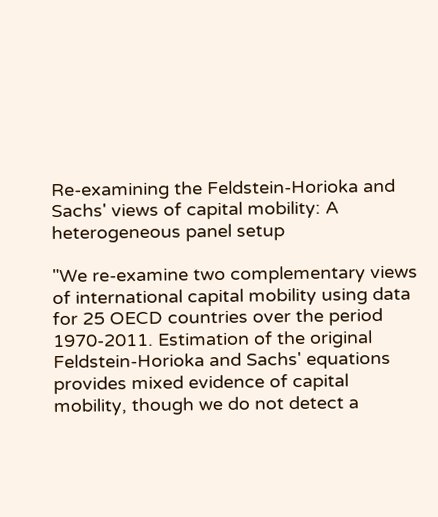Re-examining the Feldstein-Horioka and Sachs' views of capital mobility: A heterogeneous panel setup

"We re-examine two complementary views of international capital mobility using data for 25 OECD countries over the period 1970-2011. Estimation of the original Feldstein-Horioka and Sachs' equations provides mixed evidence of capital mobility, though we do not detect a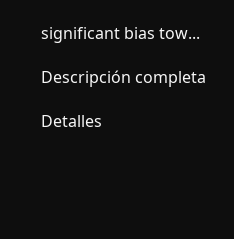significant bias tow...

Descripción completa

Detalles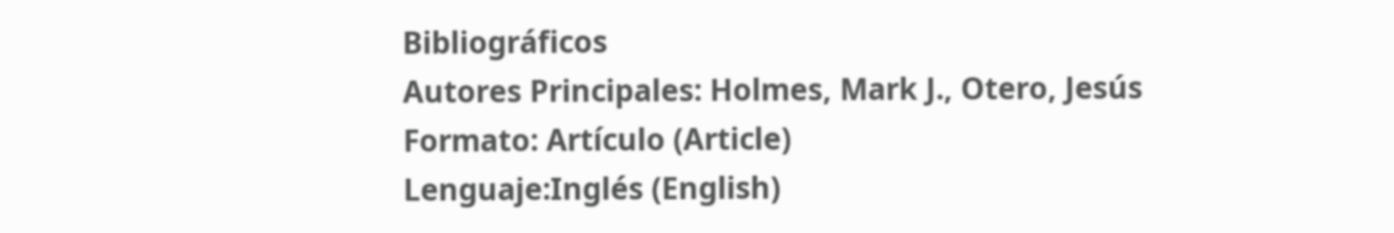Bibliográficos
Autores Principales: Holmes, Mark J., Otero, Jesús
Formato: Artículo (Article)
Lenguaje:Inglés (English)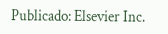Publicado: Elsevier Inc.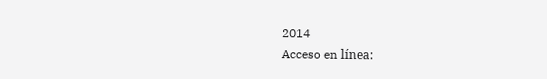2014
Acceso en línea: